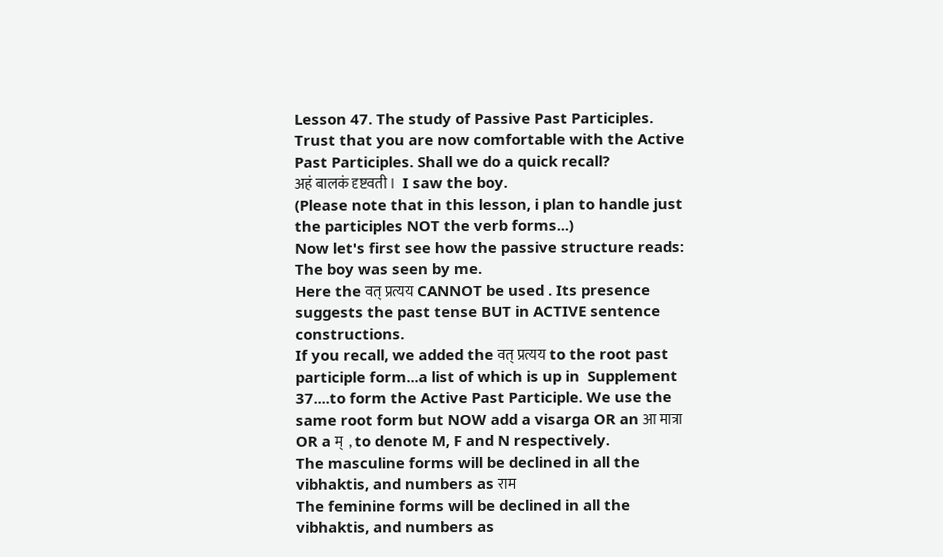Lesson 47. The study of Passive Past Participles.
Trust that you are now comfortable with the Active Past Participles. Shall we do a quick recall?
अहं बालकं दृष्टवती ।  I saw the boy.
(Please note that in this lesson, i plan to handle just the participles NOT the verb forms...)
Now let's first see how the passive structure reads:
The boy was seen by me.
Here the वत् प्रत्यय CANNOT be used . Its presence suggests the past tense BUT in ACTIVE sentence constructions.
If you recall, we added the वत् प्रत्यय to the root past participle form...a list of which is up in  Supplement 37....to form the Active Past Participle. We use the same root form but NOW add a visarga OR an आ मात्रा OR a म्  , to denote M, F and N respectively.
The masculine forms will be declined in all the vibhaktis, and numbers as राम
The feminine forms will be declined in all the vibhaktis, and numbers as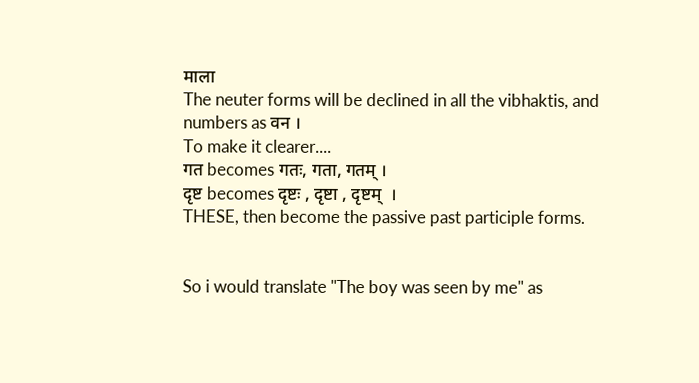माला
The neuter forms will be declined in all the vibhaktis, and numbers as वन ।
To make it clearer....
गत becomes गतः, गता, गतम् ।
दृष्ट becomes दृष्टः , दृष्टा , दृष्टम्  ।
THESE, then become the passive past participle forms.


So i would translate "The boy was seen by me" as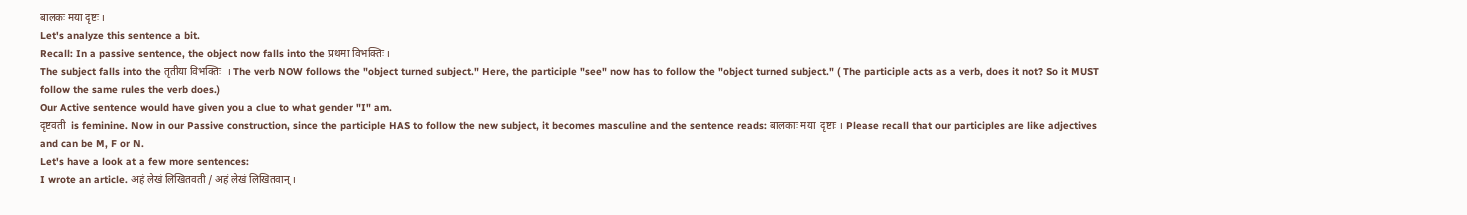बालकः मया दृष्टः ।
Let's analyze this sentence a bit.
Recall: In a passive sentence, the object now falls into the प्रथमा विभक्तिः ।
The subject falls into the तृतीया विभक्तिः  । The verb NOW follows the "object turned subject." Here, the participle "see" now has to follow the "object turned subject." ( The participle acts as a verb, does it not? So it MUST follow the same rules the verb does.)
Our Active sentence would have given you a clue to what gender "I" am.
दृष्टवती  is feminine. Now in our Passive construction, since the participle HAS to follow the new subject, it becomes masculine and the sentence reads: बालकाः मया  दृष्टाः । Please recall that our participles are like adjectives and can be M, F or N.
Let's have a look at a few more sentences:
I wrote an article. अहं लेखं लिखितवती / अहं लेखं लिखितवान् ।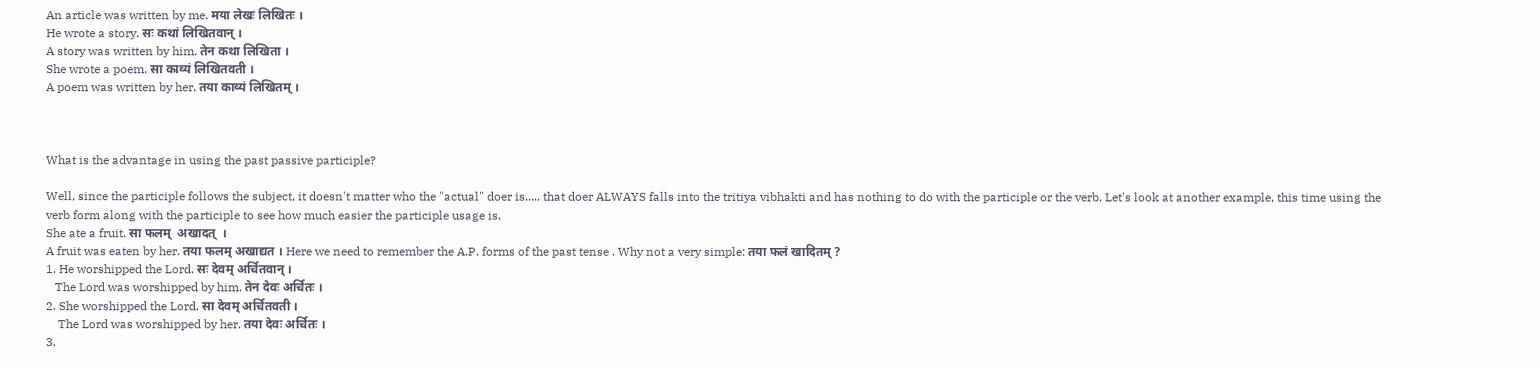An article was written by me. मया लेखः लिखितः ।
He wrote a story. सः कथां लिखितवान् ।
A story was written by him. तेन कथा लिखिता ।
She wrote a poem. सा काव्यं लिखितवती ।
A poem was written by her. तया काव्यं लिखितम् ।



What is the advantage in using the past passive participle?

Well, since the participle follows the subject, it doesn't matter who the "actual" doer is..... that doer ALWAYS falls into the tritiya vibhakti and has nothing to do with the participle or the verb. Let's look at another example, this time using the verb form along with the participle to see how much easier the participle usage is.
She ate a fruit. सा फलम्  अखादत्  ।
A fruit was eaten by her. तया फलम् अखाद्यत । Here we need to remember the A.P. forms of the past tense . Why not a very simple: तया फलं खादितम् ?
1. He worshipped the Lord. सः देवम् अर्चितवान् ।
   The Lord was worshipped by him. तेन देवः अर्चितः ।
2. She worshipped the Lord. सा देवम् अर्चितवती ।
    The Lord was worshipped by her. तया देवः अर्चितः ।
3.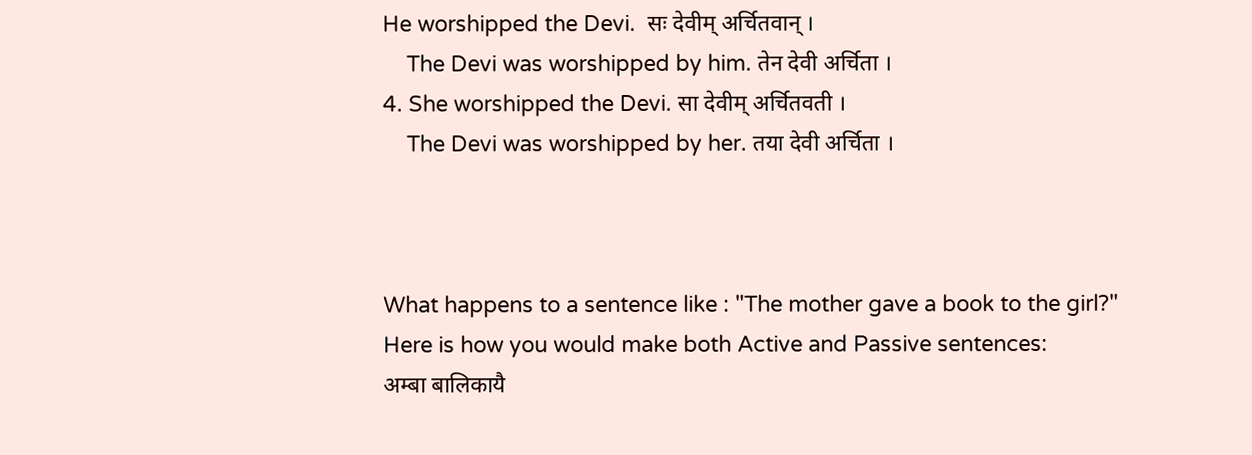He worshipped the Devi.  सः देवीम् अर्चितवान् ।
    The Devi was worshipped by him. तेन देवी अर्चिता ।
4. She worshipped the Devi. सा देवीम् अर्चितवती ।
    The Devi was worshipped by her. तया देवी अर्चिता ।



What happens to a sentence like : "The mother gave a book to the girl?"
Here is how you would make both Active and Passive sentences:
अम्बा बालिकायै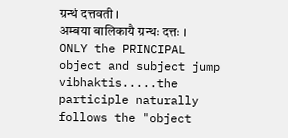ग्रन्थं दत्तवती ।
अम्बया बालिकायै ग्रन्थः दत्तः । ONLY the PRINCIPAL object and subject jump vibhaktis.....the participle naturally follows the "object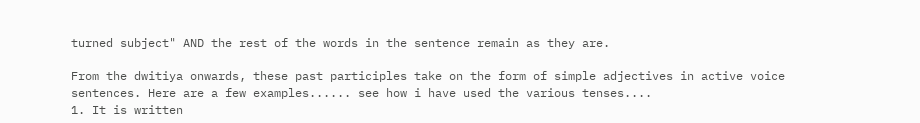turned subject" AND the rest of the words in the sentence remain as they are.

From the dwitiya onwards, these past participles take on the form of simple adjectives in active voice sentences. Here are a few examples...... see how i have used the various tenses....
1. It is written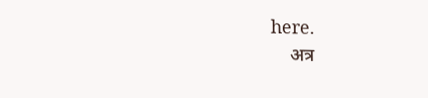here.
    अत्र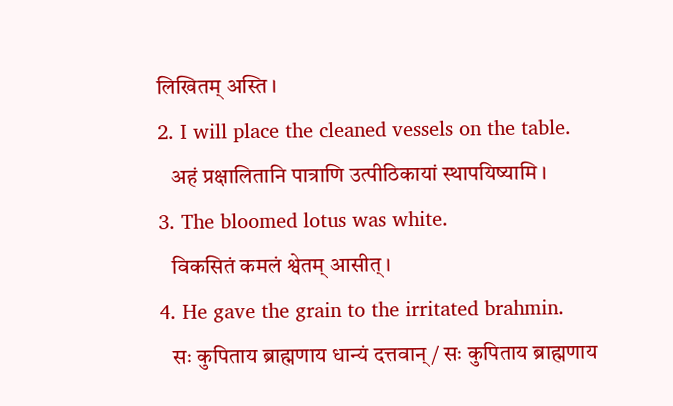लिखितम् अस्ति ।
2. I will place the cleaned vessels on the table.
   अहं प्रक्षालितानि पात्राणि उत्पीठिकायां स्थापयिष्यामि ।
3. The bloomed lotus was white.
   विकसितं कमलं श्वेतम् आसीत् ।
4. He gave the grain to the irritated brahmin.
   सः कुपिताय ब्राह्मणाय धान्यं दत्तवान् / सः कुपिताय ब्राह्मणाय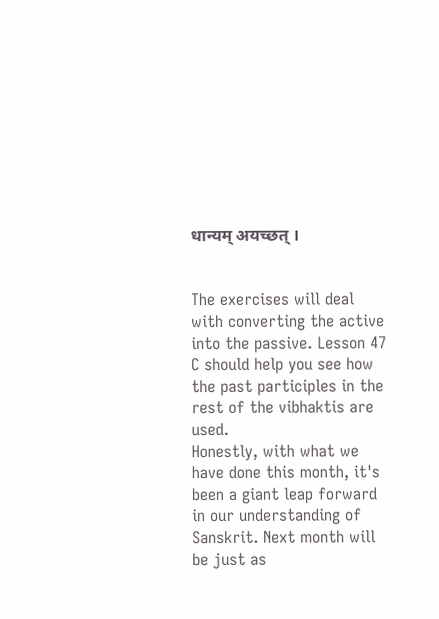धान्यम् अयच्छत् ।


The exercises will deal with converting the active into the passive. Lesson 47 C should help you see how the past participles in the rest of the vibhaktis are used.
Honestly, with what we have done this month, it's been a giant leap forward in our understanding of Sanskrit. Next month will be just as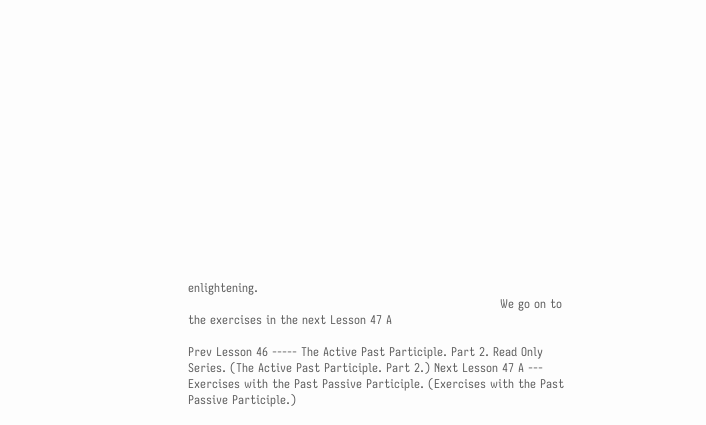enlightening.
                                                                              We go on to the exercises in the next Lesson 47 A

Prev Lesson 46 ----- The Active Past Participle. Part 2. Read Only Series. (The Active Past Participle. Part 2.) Next Lesson 47 A --- Exercises with the Past Passive Participle. (Exercises with the Past Passive Participle.)